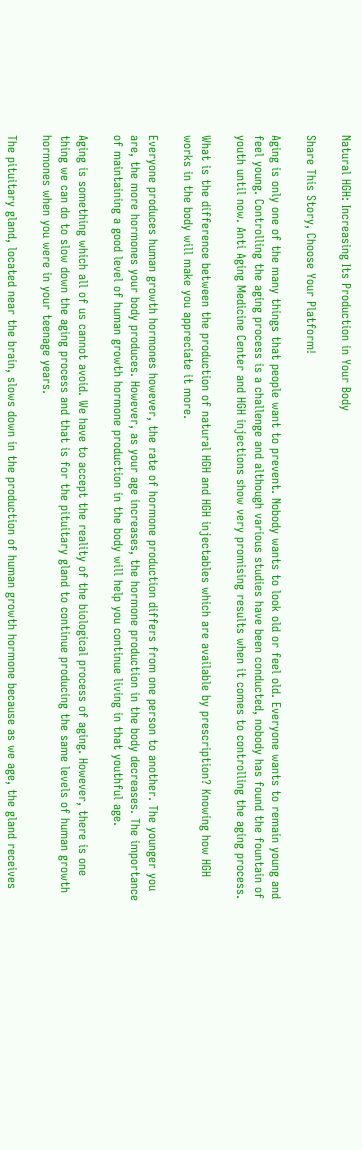Natural HGH: Increasing Its Production in Your Body

Share This Story, Choose Your Platform!

Aging is only one of the many things that people want to prevent. Nobody wants to look old or feel old. Everyone wants to remain young and feel young. Controlling the aging process is a challenge and although various studies have been conducted, nobody has found the fountain of youth until now. Anti Aging Medicine Center and HGH injections show very promising results when it comes to controlling the aging process.

What is the difference between the production of natural HGH and HGH injectables which are available by prescription? Knowing how HGH works in the body will make you appreciate it more.

Everyone produces human growth hormones however, the rate of hormone production differs from one person to another. The younger you are, the more hormones your body produces. However, as your age increases, the hormone production in the body decreases. The importance of maintaining a good level of human growth hormone production in the body will help you continue living in that youthful age.

Aging is something which all of us cannot avoid. We have to accept the reality of the biological process of aging. However, there is one thing we can do to slow down the aging process and that is for the pituitary gland to continue producing the same levels of human growth hormones when you were in your teenage years.

The pituitary gland, located near the brain, slows down in the production of human growth hormone because as we age, the gland receives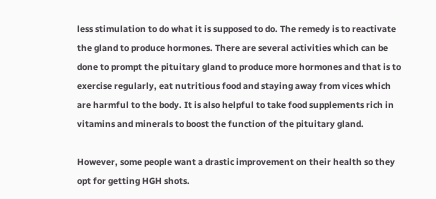less stimulation to do what it is supposed to do. The remedy is to reactivate the gland to produce hormones. There are several activities which can be done to prompt the pituitary gland to produce more hormones and that is to exercise regularly, eat nutritious food and staying away from vices which are harmful to the body. It is also helpful to take food supplements rich in vitamins and minerals to boost the function of the pituitary gland.

However, some people want a drastic improvement on their health so they opt for getting HGH shots.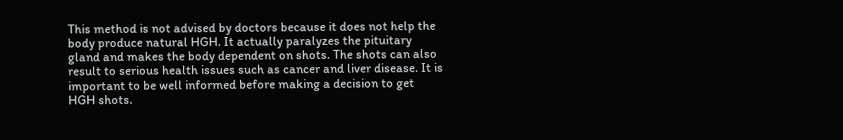This method is not advised by doctors because it does not help the body produce natural HGH. It actually paralyzes the pituitary gland and makes the body dependent on shots. The shots can also result to serious health issues such as cancer and liver disease. It is important to be well informed before making a decision to get HGH shots.